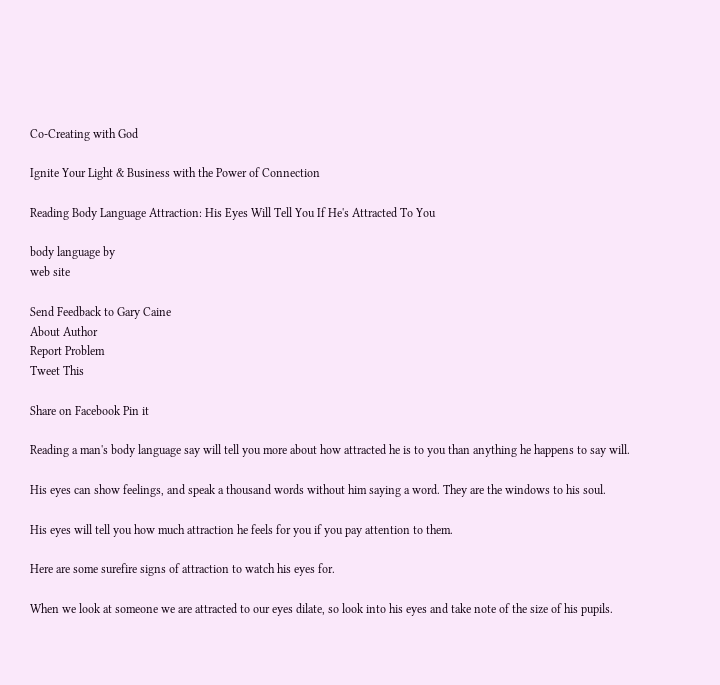Co-Creating with God

Ignite Your Light & Business with the Power of Connection

Reading Body Language Attraction: His Eyes Will Tell You If He's Attracted To You

body language by
web site

Send Feedback to Gary Caine
About Author
Report Problem
Tweet This

Share on Facebook Pin it

Reading a man's body language say will tell you more about how attracted he is to you than anything he happens to say will.

His eyes can show feelings, and speak a thousand words without him saying a word. They are the windows to his soul.

His eyes will tell you how much attraction he feels for you if you pay attention to them.

Here are some surefire signs of attraction to watch his eyes for.

When we look at someone we are attracted to our eyes dilate, so look into his eyes and take note of the size of his pupils.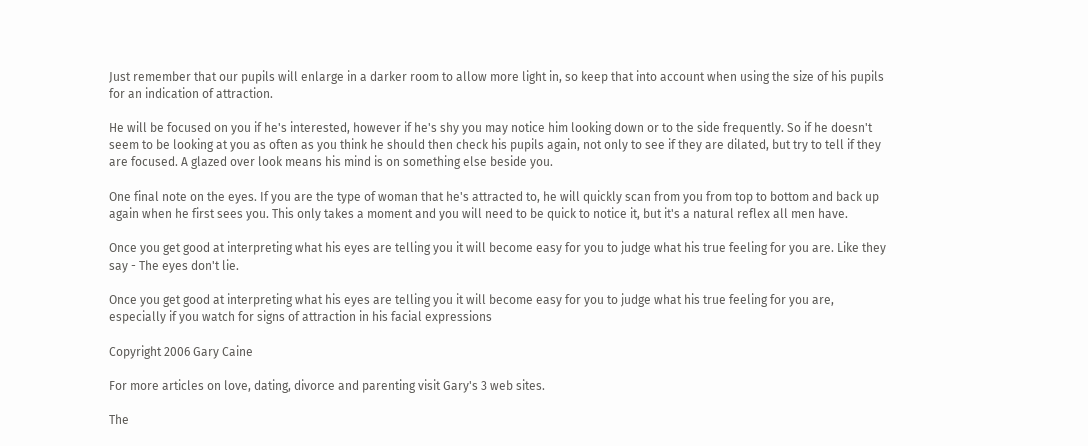Just remember that our pupils will enlarge in a darker room to allow more light in, so keep that into account when using the size of his pupils for an indication of attraction.

He will be focused on you if he's interested, however if he's shy you may notice him looking down or to the side frequently. So if he doesn't seem to be looking at you as often as you think he should then check his pupils again, not only to see if they are dilated, but try to tell if they are focused. A glazed over look means his mind is on something else beside you.

One final note on the eyes. If you are the type of woman that he's attracted to, he will quickly scan from you from top to bottom and back up again when he first sees you. This only takes a moment and you will need to be quick to notice it, but it's a natural reflex all men have.

Once you get good at interpreting what his eyes are telling you it will become easy for you to judge what his true feeling for you are. Like they say - The eyes don't lie.

Once you get good at interpreting what his eyes are telling you it will become easy for you to judge what his true feeling for you are, especially if you watch for signs of attraction in his facial expressions

Copyright 2006 Gary Caine

For more articles on love, dating, divorce and parenting visit Gary's 3 web sites.

The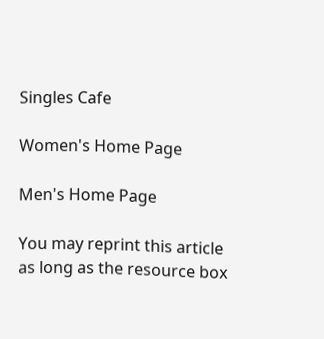Singles Cafe

Women's Home Page

Men's Home Page

You may reprint this article as long as the resource box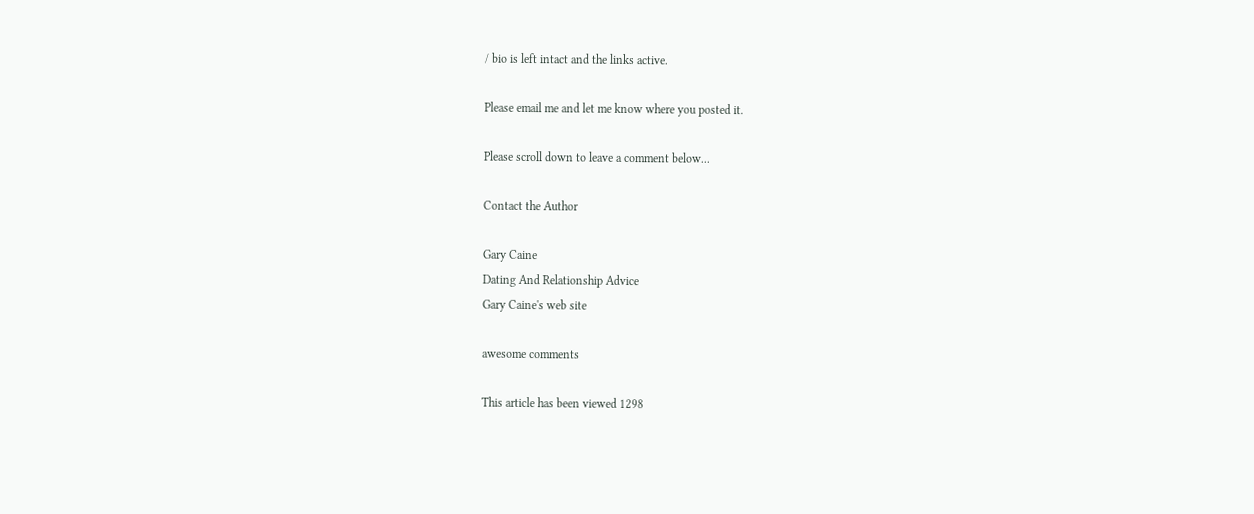/ bio is left intact and the links active.

Please email me and let me know where you posted it.

Please scroll down to leave a comment below...

Contact the Author

Gary Caine
Dating And Relationship Advice
Gary Caine's web site

awesome comments

This article has been viewed 1298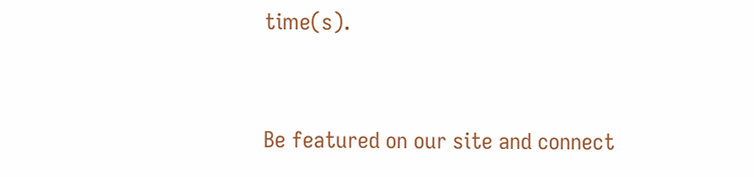time(s).



Be featured on our site and connect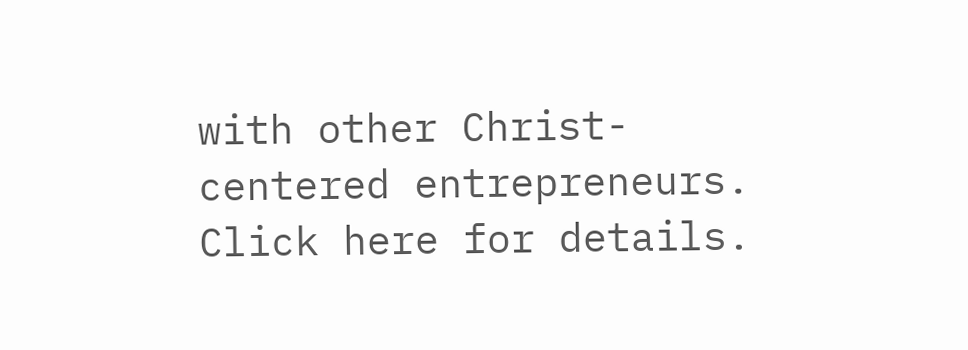with other Christ-centered entrepreneurs.
Click here for details.